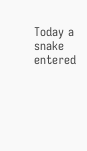Today a snake entered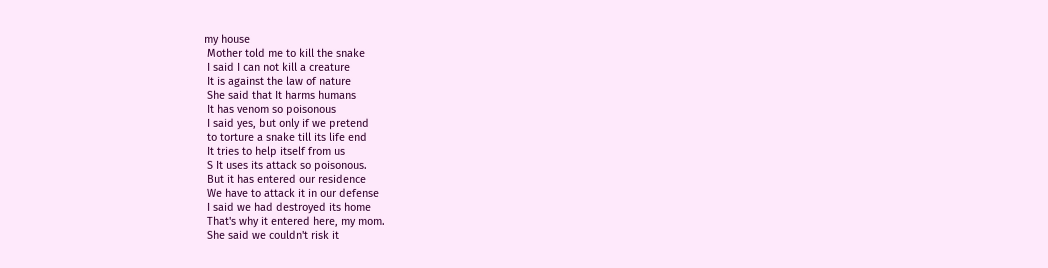my house
 Mother told me to kill the snake
 I said I can not kill a creature
 It is against the law of nature
 She said that It harms humans
 It has venom so poisonous
 I said yes, but only if we pretend
 to torture a snake till its life end
 It tries to help itself from us
 S It uses its attack so poisonous.
 But it has entered our residence
 We have to attack it in our defense
 I said we had destroyed its home
 That's why it entered here, my mom.
 She said we couldn't risk it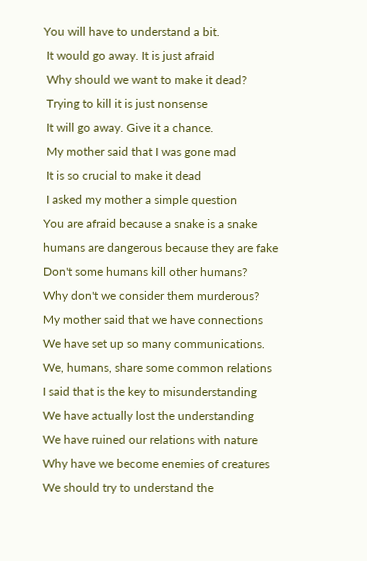You will have to understand a bit.
 It would go away. It is just afraid
 Why should we want to make it dead?
 Trying to kill it is just nonsense
 It will go away. Give it a chance.
 My mother said that I was gone mad
 It is so crucial to make it dead
 I asked my mother a simple question
You are afraid because a snake is a snake
humans are dangerous because they are fake
Don't some humans kill other humans?
Why don't we consider them murderous?
My mother said that we have connections
We have set up so many communications.
We, humans, share some common relations
I said that is the key to misunderstanding
We have actually lost the understanding
We have ruined our relations with nature
Why have we become enemies of creatures
We should try to understand the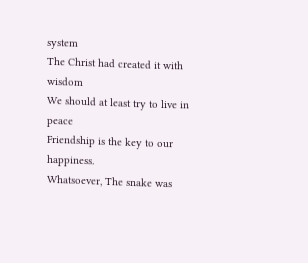system
The Christ had created it with wisdom
We should at least try to live in peace
Friendship is the key to our happiness.
Whatsoever, The snake was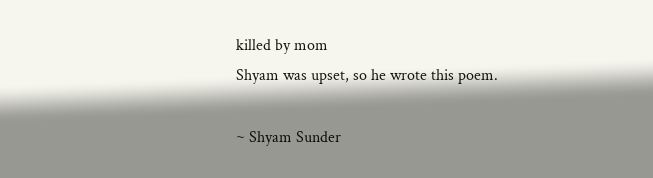killed by mom
Shyam was upset, so he wrote this poem.

~ Shyam Sunder